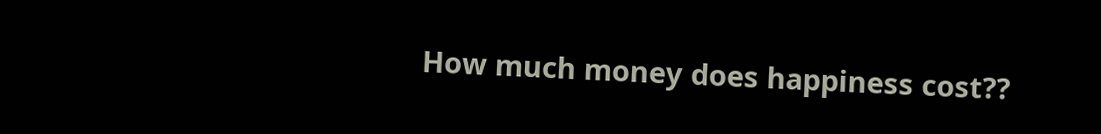How much money does happiness cost??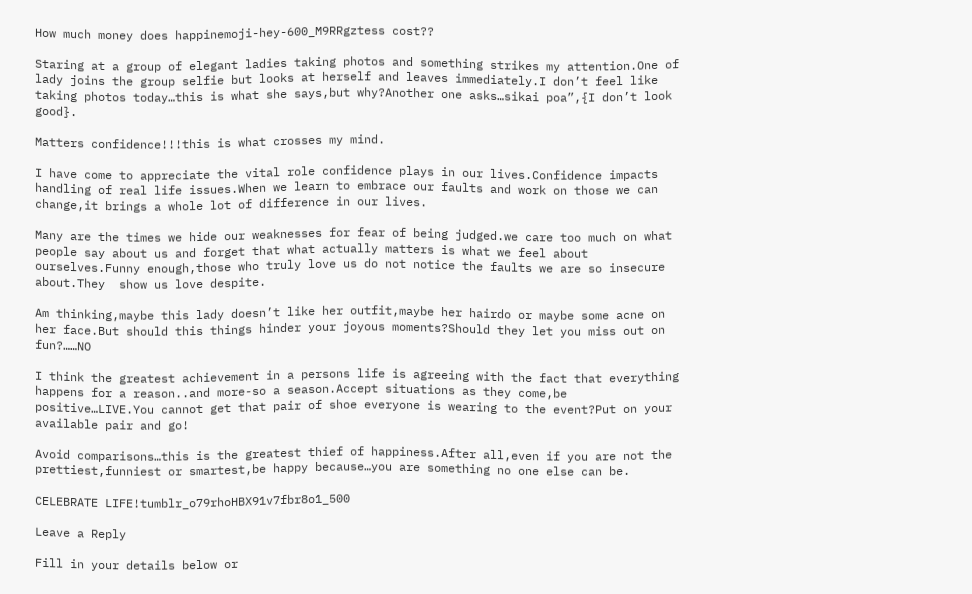How much money does happinemoji-hey-600_M9RRgztess cost??

Staring at a group of elegant ladies taking photos and something strikes my attention.One of lady joins the group selfie but looks at herself and leaves immediately.I don’t feel like taking photos today…this is what she says,but why?Another one asks…sikai poa”,{I don’t look good}.

Matters confidence!!!this is what crosses my mind.

I have come to appreciate the vital role confidence plays in our lives.Confidence impacts handling of real life issues.When we learn to embrace our faults and work on those we can change,it brings a whole lot of difference in our lives.

Many are the times we hide our weaknesses for fear of being judged.we care too much on what people say about us and forget that what actually matters is what we feel about ourselves.Funny enough,those who truly love us do not notice the faults we are so insecure about.They  show us love despite.

Am thinking,maybe this lady doesn’t like her outfit,maybe her hairdo or maybe some acne on her face.But should this things hinder your joyous moments?Should they let you miss out on fun?……NO

I think the greatest achievement in a persons life is agreeing with the fact that everything happens for a reason..and more-so a season.Accept situations as they come,be positive…LIVE.You cannot get that pair of shoe everyone is wearing to the event?Put on your available pair and go!

Avoid comparisons…this is the greatest thief of happiness.After all,even if you are not the prettiest,funniest or smartest,be happy because…you are something no one else can be.

CELEBRATE LIFE!tumblr_o79rhoHBX91v7fbr8o1_500

Leave a Reply

Fill in your details below or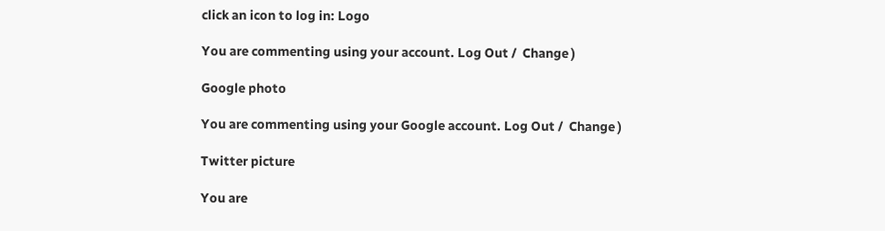click an icon to log in: Logo

You are commenting using your account. Log Out /  Change )

Google photo

You are commenting using your Google account. Log Out /  Change )

Twitter picture

You are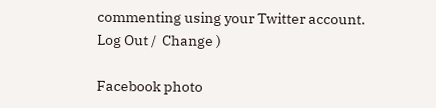commenting using your Twitter account. Log Out /  Change )

Facebook photo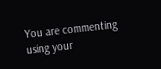You are commenting using your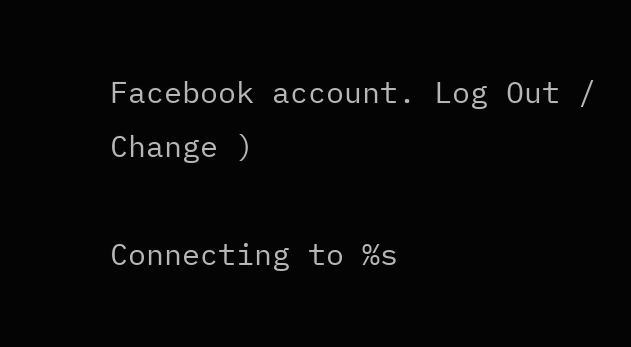Facebook account. Log Out /  Change )

Connecting to %s